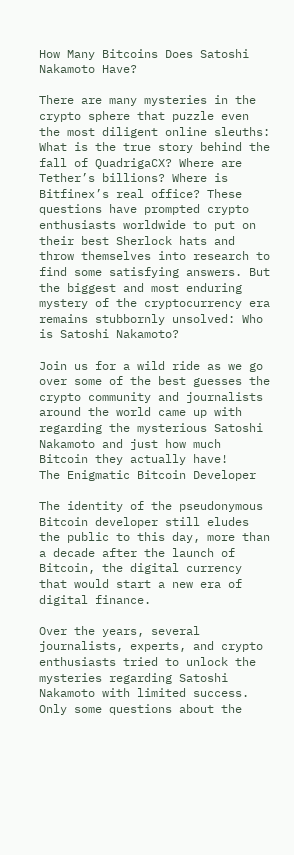How Many Bitcoins Does Satoshi Nakamoto Have?

There are many mysteries in the crypto sphere that puzzle even the most diligent online sleuths: What is the true story behind the fall of QuadrigaCX? Where are Tether’s billions? Where is Bitfinex’s real office? These questions have prompted crypto enthusiasts worldwide to put on their best Sherlock hats and throw themselves into research to find some satisfying answers. But the biggest and most enduring mystery of the cryptocurrency era remains stubbornly unsolved: Who is Satoshi Nakamoto?

Join us for a wild ride as we go over some of the best guesses the crypto community and journalists around the world came up with regarding the mysterious Satoshi Nakamoto and just how much Bitcoin they actually have!
The Enigmatic Bitcoin Developer

The identity of the pseudonymous Bitcoin developer still eludes the public to this day, more than a decade after the launch of Bitcoin, the digital currency that would start a new era of digital finance.

Over the years, several journalists, experts, and crypto enthusiasts tried to unlock the mysteries regarding Satoshi Nakamoto with limited success. Only some questions about the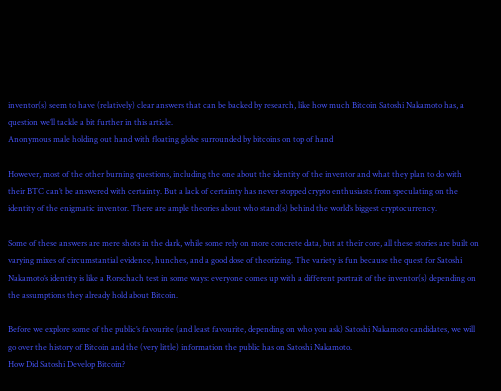inventor(s) seem to have (relatively) clear answers that can be backed by research, like how much Bitcoin Satoshi Nakamoto has, a question we’ll tackle a bit further in this article.
Anonymous male holding out hand with floating globe surrounded by bitcoins on top of hand

However, most of the other burning questions, including the one about the identity of the inventor and what they plan to do with their BTC can’t be answered with certainty. But a lack of certainty has never stopped crypto enthusiasts from speculating on the identity of the enigmatic inventor. There are ample theories about who stand(s) behind the world’s biggest cryptocurrency.

Some of these answers are mere shots in the dark, while some rely on more concrete data, but at their core, all these stories are built on varying mixes of circumstantial evidence, hunches, and a good dose of theorizing. The variety is fun because the quest for Satoshi Nakamoto’s identity is like a Rorschach test in some ways: everyone comes up with a different portrait of the inventor(s) depending on the assumptions they already hold about Bitcoin.

Before we explore some of the public’s favourite (and least favourite, depending on who you ask) Satoshi Nakamoto candidates, we will go over the history of Bitcoin and the (very little) information the public has on Satoshi Nakamoto.
How Did Satoshi Develop Bitcoin?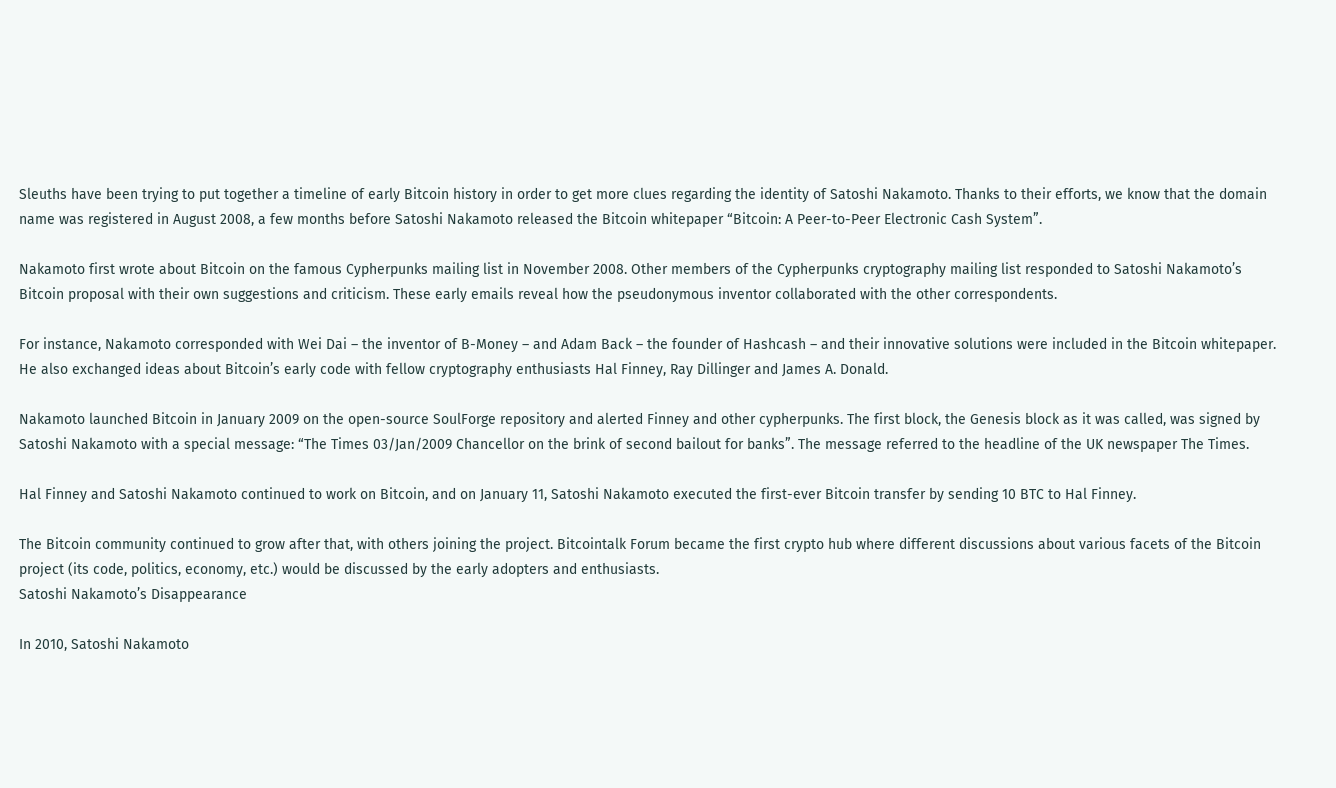Sleuths have been trying to put together a timeline of early Bitcoin history in order to get more clues regarding the identity of Satoshi Nakamoto. Thanks to their efforts, we know that the domain name was registered in August 2008, a few months before Satoshi Nakamoto released the Bitcoin whitepaper “Bitcoin: A Peer-to-Peer Electronic Cash System”.

Nakamoto first wrote about Bitcoin on the famous Cypherpunks mailing list in November 2008. Other members of the Cypherpunks cryptography mailing list responded to Satoshi Nakamoto’s Bitcoin proposal with their own suggestions and criticism. These early emails reveal how the pseudonymous inventor collaborated with the other correspondents.

For instance, Nakamoto corresponded with Wei Dai – the inventor of B-Money – and Adam Back – the founder of Hashcash – and their innovative solutions were included in the Bitcoin whitepaper. He also exchanged ideas about Bitcoin’s early code with fellow cryptography enthusiasts Hal Finney, Ray Dillinger and James A. Donald.

Nakamoto launched Bitcoin in January 2009 on the open-source SoulForge repository and alerted Finney and other cypherpunks. The first block, the Genesis block as it was called, was signed by Satoshi Nakamoto with a special message: “The Times 03/Jan/2009 Chancellor on the brink of second bailout for banks”. The message referred to the headline of the UK newspaper The Times.

Hal Finney and Satoshi Nakamoto continued to work on Bitcoin, and on January 11, Satoshi Nakamoto executed the first-ever Bitcoin transfer by sending 10 BTC to Hal Finney.

The Bitcoin community continued to grow after that, with others joining the project. Bitcointalk Forum became the first crypto hub where different discussions about various facets of the Bitcoin project (its code, politics, economy, etc.) would be discussed by the early adopters and enthusiasts.
Satoshi Nakamoto’s Disappearance

In 2010, Satoshi Nakamoto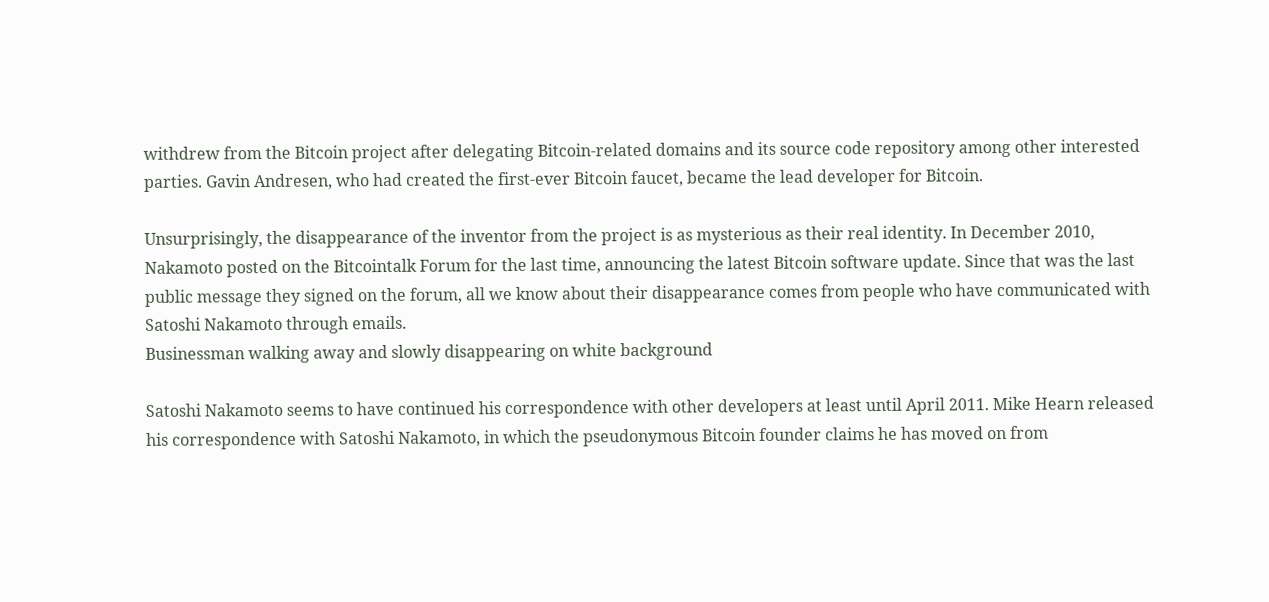withdrew from the Bitcoin project after delegating Bitcoin-related domains and its source code repository among other interested parties. Gavin Andresen, who had created the first-ever Bitcoin faucet, became the lead developer for Bitcoin.

Unsurprisingly, the disappearance of the inventor from the project is as mysterious as their real identity. In December 2010, Nakamoto posted on the Bitcointalk Forum for the last time, announcing the latest Bitcoin software update. Since that was the last public message they signed on the forum, all we know about their disappearance comes from people who have communicated with Satoshi Nakamoto through emails.
Businessman walking away and slowly disappearing on white background

Satoshi Nakamoto seems to have continued his correspondence with other developers at least until April 2011. Mike Hearn released his correspondence with Satoshi Nakamoto, in which the pseudonymous Bitcoin founder claims he has moved on from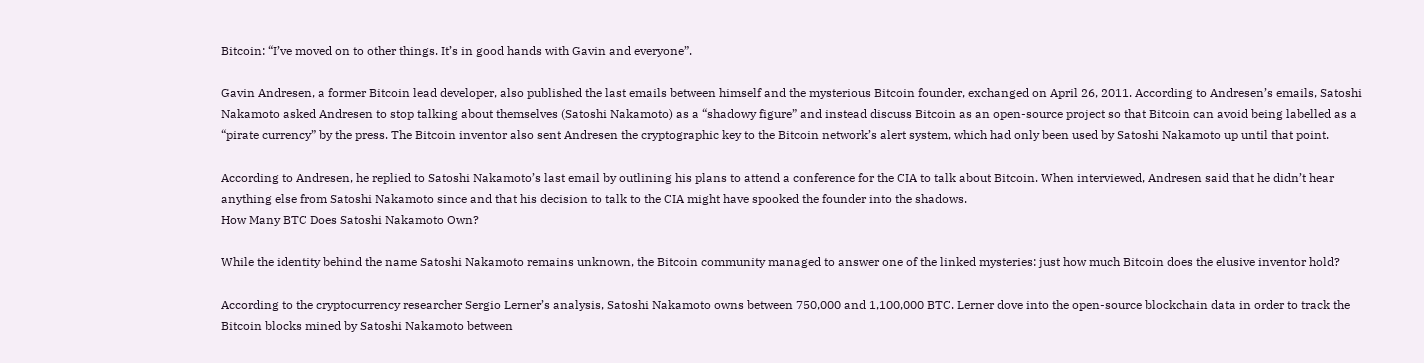Bitcoin: “I’ve moved on to other things. It’s in good hands with Gavin and everyone”.

Gavin Andresen, a former Bitcoin lead developer, also published the last emails between himself and the mysterious Bitcoin founder, exchanged on April 26, 2011. According to Andresen’s emails, Satoshi Nakamoto asked Andresen to stop talking about themselves (Satoshi Nakamoto) as a “shadowy figure” and instead discuss Bitcoin as an open-source project so that Bitcoin can avoid being labelled as a “pirate currency” by the press. The Bitcoin inventor also sent Andresen the cryptographic key to the Bitcoin network’s alert system, which had only been used by Satoshi Nakamoto up until that point.

According to Andresen, he replied to Satoshi Nakamoto’s last email by outlining his plans to attend a conference for the CIA to talk about Bitcoin. When interviewed, Andresen said that he didn’t hear anything else from Satoshi Nakamoto since and that his decision to talk to the CIA might have spooked the founder into the shadows.
How Many BTC Does Satoshi Nakamoto Own?

While the identity behind the name Satoshi Nakamoto remains unknown, the Bitcoin community managed to answer one of the linked mysteries: just how much Bitcoin does the elusive inventor hold?

According to the cryptocurrency researcher Sergio Lerner’s analysis, Satoshi Nakamoto owns between 750,000 and 1,100,000 BTC. Lerner dove into the open-source blockchain data in order to track the Bitcoin blocks mined by Satoshi Nakamoto between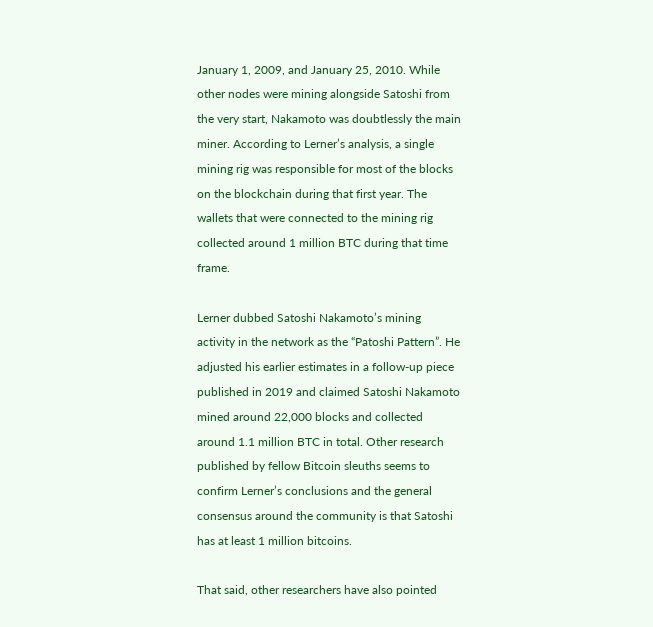January 1, 2009, and January 25, 2010. While other nodes were mining alongside Satoshi from the very start, Nakamoto was doubtlessly the main miner. According to Lerner’s analysis, a single mining rig was responsible for most of the blocks on the blockchain during that first year. The wallets that were connected to the mining rig collected around 1 million BTC during that time frame.

Lerner dubbed Satoshi Nakamoto’s mining activity in the network as the “Patoshi Pattern”. He adjusted his earlier estimates in a follow-up piece published in 2019 and claimed Satoshi Nakamoto mined around 22,000 blocks and collected around 1.1 million BTC in total. Other research published by fellow Bitcoin sleuths seems to confirm Lerner’s conclusions and the general consensus around the community is that Satoshi has at least 1 million bitcoins.

That said, other researchers have also pointed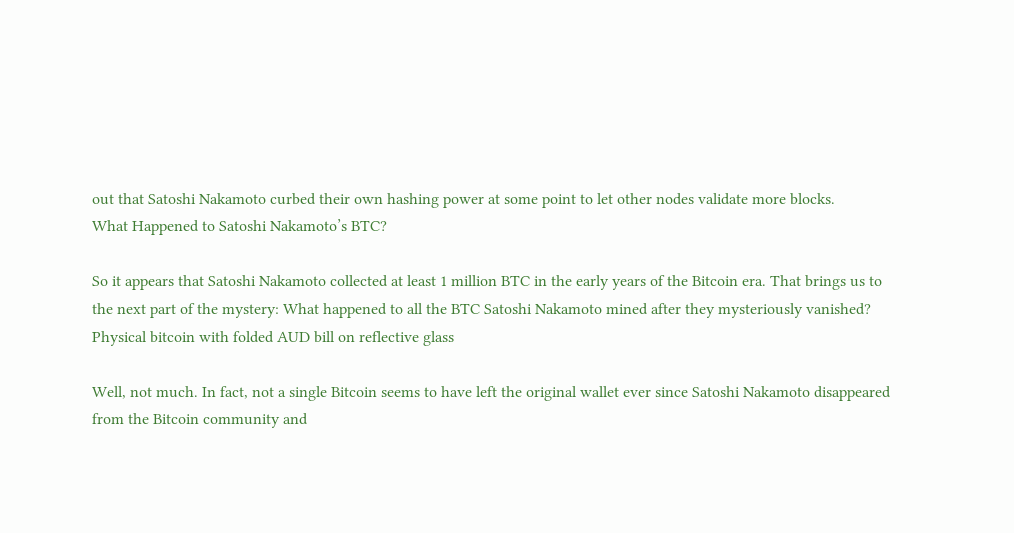out that Satoshi Nakamoto curbed their own hashing power at some point to let other nodes validate more blocks.
What Happened to Satoshi Nakamoto’s BTC?

So it appears that Satoshi Nakamoto collected at least 1 million BTC in the early years of the Bitcoin era. That brings us to the next part of the mystery: What happened to all the BTC Satoshi Nakamoto mined after they mysteriously vanished?
Physical bitcoin with folded AUD bill on reflective glass

Well, not much. In fact, not a single Bitcoin seems to have left the original wallet ever since Satoshi Nakamoto disappeared from the Bitcoin community and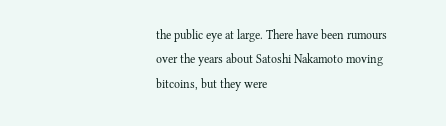the public eye at large. There have been rumours over the years about Satoshi Nakamoto moving bitcoins, but they were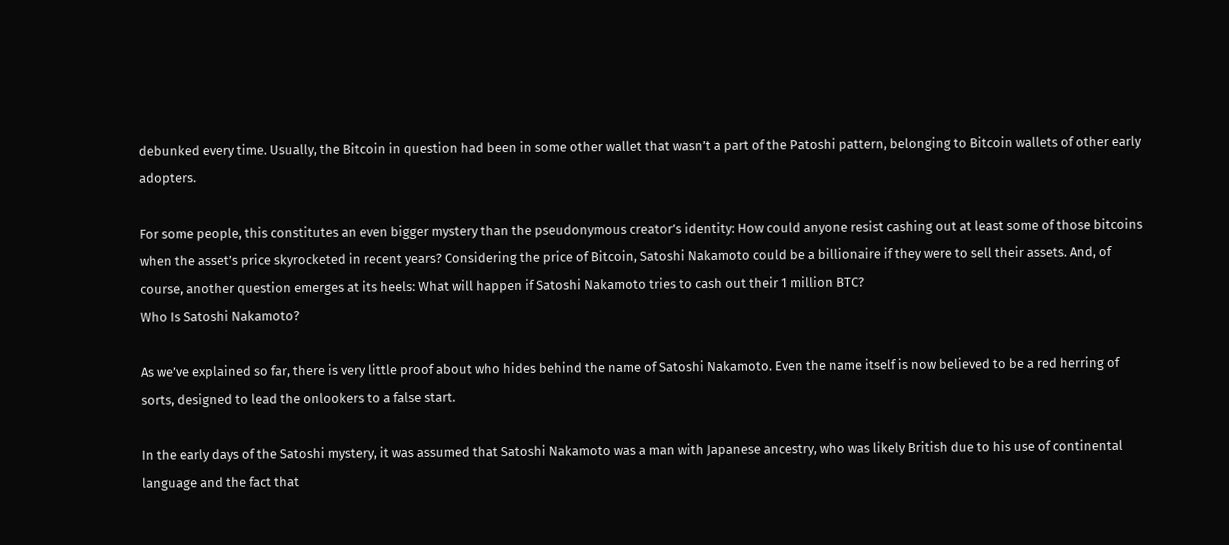debunked every time. Usually, the Bitcoin in question had been in some other wallet that wasn’t a part of the Patoshi pattern, belonging to Bitcoin wallets of other early adopters.

For some people, this constitutes an even bigger mystery than the pseudonymous creator’s identity: How could anyone resist cashing out at least some of those bitcoins when the asset’s price skyrocketed in recent years? Considering the price of Bitcoin, Satoshi Nakamoto could be a billionaire if they were to sell their assets. And, of course, another question emerges at its heels: What will happen if Satoshi Nakamoto tries to cash out their 1 million BTC?
Who Is Satoshi Nakamoto?

As we’ve explained so far, there is very little proof about who hides behind the name of Satoshi Nakamoto. Even the name itself is now believed to be a red herring of sorts, designed to lead the onlookers to a false start.

In the early days of the Satoshi mystery, it was assumed that Satoshi Nakamoto was a man with Japanese ancestry, who was likely British due to his use of continental language and the fact that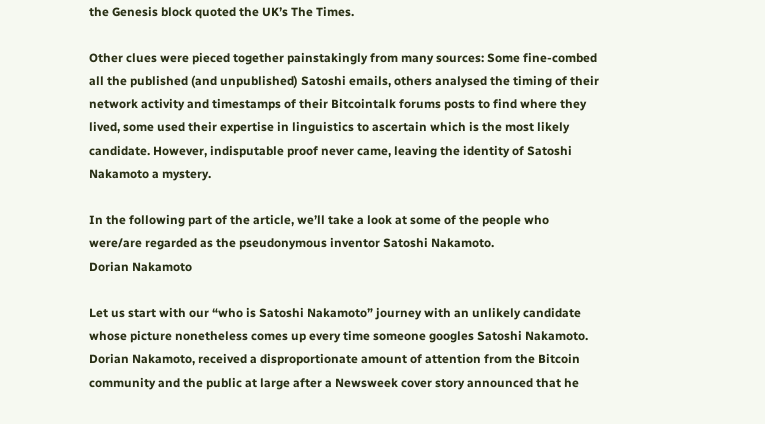the Genesis block quoted the UK’s The Times.

Other clues were pieced together painstakingly from many sources: Some fine-combed all the published (and unpublished) Satoshi emails, others analysed the timing of their network activity and timestamps of their Bitcointalk forums posts to find where they lived, some used their expertise in linguistics to ascertain which is the most likely candidate. However, indisputable proof never came, leaving the identity of Satoshi Nakamoto a mystery.

In the following part of the article, we’ll take a look at some of the people who were/are regarded as the pseudonymous inventor Satoshi Nakamoto.
Dorian Nakamoto

Let us start with our “who is Satoshi Nakamoto” journey with an unlikely candidate whose picture nonetheless comes up every time someone googles Satoshi Nakamoto. Dorian Nakamoto, received a disproportionate amount of attention from the Bitcoin community and the public at large after a Newsweek cover story announced that he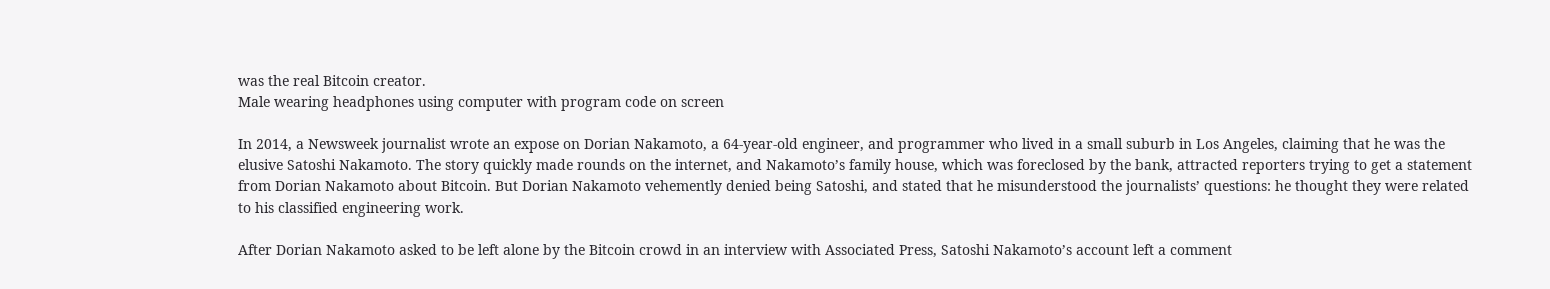was the real Bitcoin creator.
Male wearing headphones using computer with program code on screen

In 2014, a Newsweek journalist wrote an expose on Dorian Nakamoto, a 64-year-old engineer, and programmer who lived in a small suburb in Los Angeles, claiming that he was the elusive Satoshi Nakamoto. The story quickly made rounds on the internet, and Nakamoto’s family house, which was foreclosed by the bank, attracted reporters trying to get a statement from Dorian Nakamoto about Bitcoin. But Dorian Nakamoto vehemently denied being Satoshi, and stated that he misunderstood the journalists’ questions: he thought they were related to his classified engineering work.

After Dorian Nakamoto asked to be left alone by the Bitcoin crowd in an interview with Associated Press, Satoshi Nakamoto’s account left a comment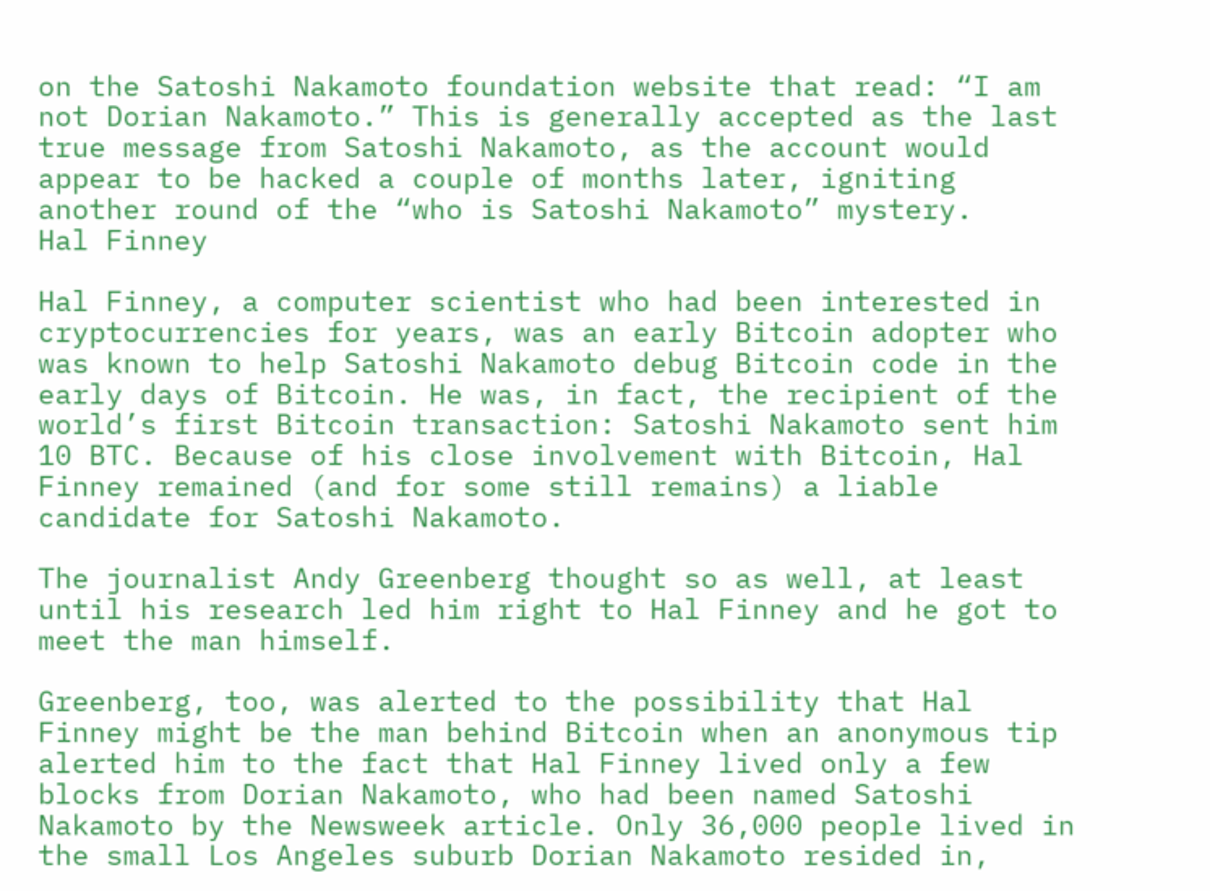on the Satoshi Nakamoto foundation website that read: “I am not Dorian Nakamoto.” This is generally accepted as the last true message from Satoshi Nakamoto, as the account would appear to be hacked a couple of months later, igniting another round of the “who is Satoshi Nakamoto” mystery.
Hal Finney

Hal Finney, a computer scientist who had been interested in cryptocurrencies for years, was an early Bitcoin adopter who was known to help Satoshi Nakamoto debug Bitcoin code in the early days of Bitcoin. He was, in fact, the recipient of the world’s first Bitcoin transaction: Satoshi Nakamoto sent him 10 BTC. Because of his close involvement with Bitcoin, Hal Finney remained (and for some still remains) a liable candidate for Satoshi Nakamoto.

The journalist Andy Greenberg thought so as well, at least until his research led him right to Hal Finney and he got to meet the man himself.

Greenberg, too, was alerted to the possibility that Hal Finney might be the man behind Bitcoin when an anonymous tip alerted him to the fact that Hal Finney lived only a few blocks from Dorian Nakamoto, who had been named Satoshi Nakamoto by the Newsweek article. Only 36,000 people lived in the small Los Angeles suburb Dorian Nakamoto resided in,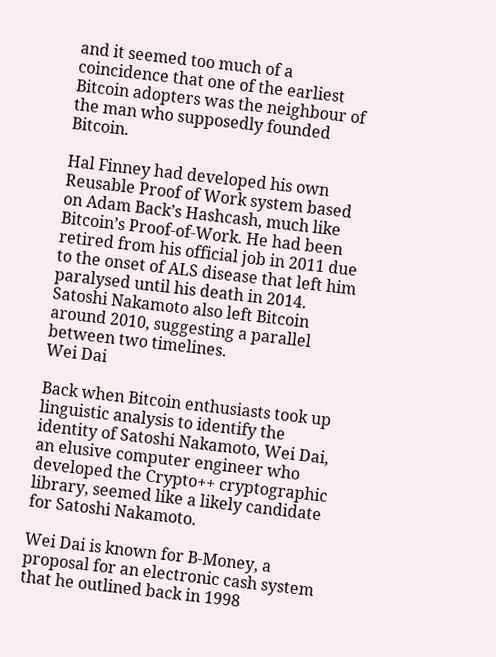and it seemed too much of a coincidence that one of the earliest Bitcoin adopters was the neighbour of the man who supposedly founded Bitcoin.

Hal Finney had developed his own Reusable Proof of Work system based on Adam Back’s Hashcash, much like Bitcoin’s Proof-of-Work. He had been retired from his official job in 2011 due to the onset of ALS disease that left him paralysed until his death in 2014. Satoshi Nakamoto also left Bitcoin around 2010, suggesting a parallel between two timelines.
Wei Dai

Back when Bitcoin enthusiasts took up linguistic analysis to identify the identity of Satoshi Nakamoto, Wei Dai, an elusive computer engineer who developed the Crypto++ cryptographic library, seemed like a likely candidate for Satoshi Nakamoto.

Wei Dai is known for B-Money, a proposal for an electronic cash system that he outlined back in 1998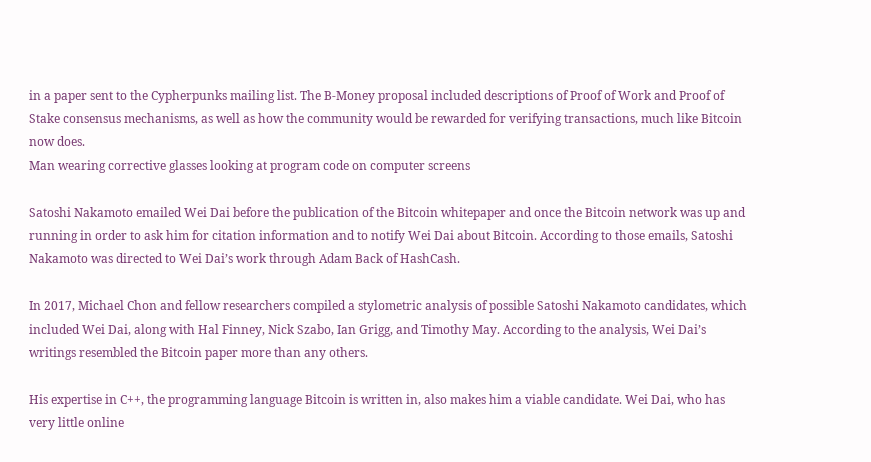in a paper sent to the Cypherpunks mailing list. The B-Money proposal included descriptions of Proof of Work and Proof of Stake consensus mechanisms, as well as how the community would be rewarded for verifying transactions, much like Bitcoin now does.
Man wearing corrective glasses looking at program code on computer screens

Satoshi Nakamoto emailed Wei Dai before the publication of the Bitcoin whitepaper and once the Bitcoin network was up and running in order to ask him for citation information and to notify Wei Dai about Bitcoin. According to those emails, Satoshi Nakamoto was directed to Wei Dai’s work through Adam Back of HashCash.

In 2017, Michael Chon and fellow researchers compiled a stylometric analysis of possible Satoshi Nakamoto candidates, which included Wei Dai, along with Hal Finney, Nick Szabo, Ian Grigg, and Timothy May. According to the analysis, Wei Dai’s writings resembled the Bitcoin paper more than any others.

His expertise in C++, the programming language Bitcoin is written in, also makes him a viable candidate. Wei Dai, who has very little online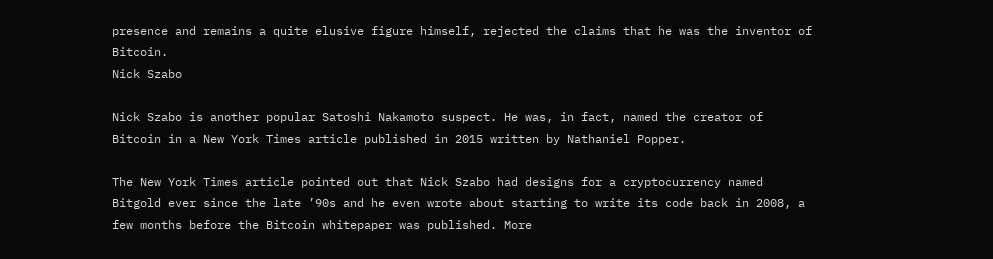presence and remains a quite elusive figure himself, rejected the claims that he was the inventor of Bitcoin.
Nick Szabo

Nick Szabo is another popular Satoshi Nakamoto suspect. He was, in fact, named the creator of Bitcoin in a New York Times article published in 2015 written by Nathaniel Popper.

The New York Times article pointed out that Nick Szabo had designs for a cryptocurrency named Bitgold ever since the late ’90s and he even wrote about starting to write its code back in 2008, a few months before the Bitcoin whitepaper was published. More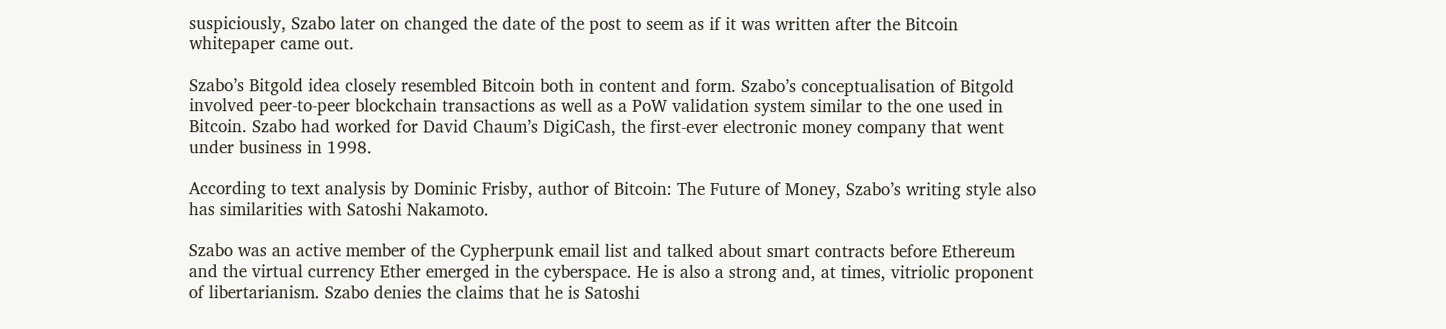suspiciously, Szabo later on changed the date of the post to seem as if it was written after the Bitcoin whitepaper came out.

Szabo’s Bitgold idea closely resembled Bitcoin both in content and form. Szabo’s conceptualisation of Bitgold involved peer-to-peer blockchain transactions as well as a PoW validation system similar to the one used in Bitcoin. Szabo had worked for David Chaum’s DigiCash, the first-ever electronic money company that went under business in 1998.

According to text analysis by Dominic Frisby, author of Bitcoin: The Future of Money, Szabo’s writing style also has similarities with Satoshi Nakamoto.

Szabo was an active member of the Cypherpunk email list and talked about smart contracts before Ethereum and the virtual currency Ether emerged in the cyberspace. He is also a strong and, at times, vitriolic proponent of libertarianism. Szabo denies the claims that he is Satoshi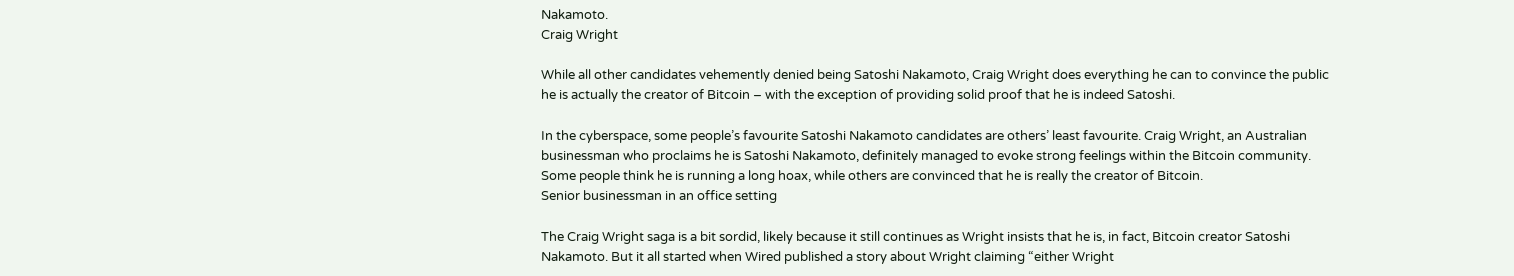Nakamoto.
Craig Wright

While all other candidates vehemently denied being Satoshi Nakamoto, Craig Wright does everything he can to convince the public he is actually the creator of Bitcoin – with the exception of providing solid proof that he is indeed Satoshi.

In the cyberspace, some people’s favourite Satoshi Nakamoto candidates are others’ least favourite. Craig Wright, an Australian businessman who proclaims he is Satoshi Nakamoto, definitely managed to evoke strong feelings within the Bitcoin community. Some people think he is running a long hoax, while others are convinced that he is really the creator of Bitcoin.
Senior businessman in an office setting

The Craig Wright saga is a bit sordid, likely because it still continues as Wright insists that he is, in fact, Bitcoin creator Satoshi Nakamoto. But it all started when Wired published a story about Wright claiming “either Wright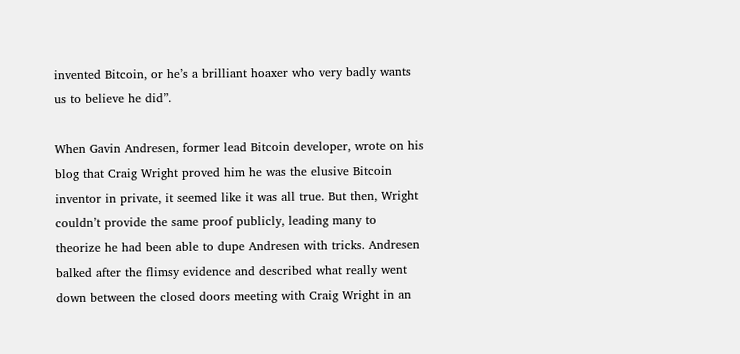invented Bitcoin, or he’s a brilliant hoaxer who very badly wants us to believe he did”.

When Gavin Andresen, former lead Bitcoin developer, wrote on his blog that Craig Wright proved him he was the elusive Bitcoin inventor in private, it seemed like it was all true. But then, Wright couldn’t provide the same proof publicly, leading many to theorize he had been able to dupe Andresen with tricks. Andresen balked after the flimsy evidence and described what really went down between the closed doors meeting with Craig Wright in an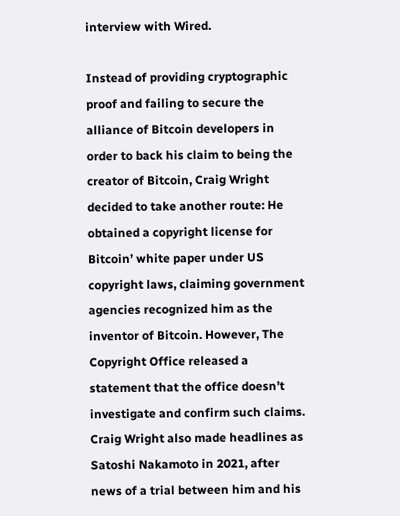interview with Wired.

Instead of providing cryptographic proof and failing to secure the alliance of Bitcoin developers in order to back his claim to being the creator of Bitcoin, Craig Wright decided to take another route: He obtained a copyright license for Bitcoin’ white paper under US copyright laws, claiming government agencies recognized him as the inventor of Bitcoin. However, The Copyright Office released a statement that the office doesn’t investigate and confirm such claims. Craig Wright also made headlines as Satoshi Nakamoto in 2021, after news of a trial between him and his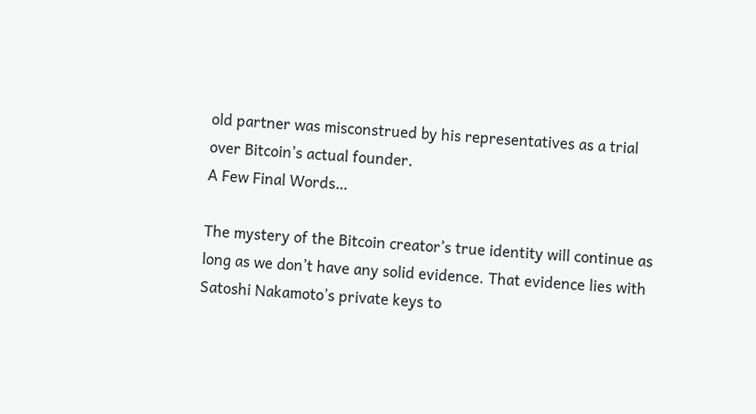old partner was misconstrued by his representatives as a trial over Bitcoin’s actual founder.
A Few Final Words…

The mystery of the Bitcoin creator’s true identity will continue as long as we don’t have any solid evidence. That evidence lies with Satoshi Nakamoto’s private keys to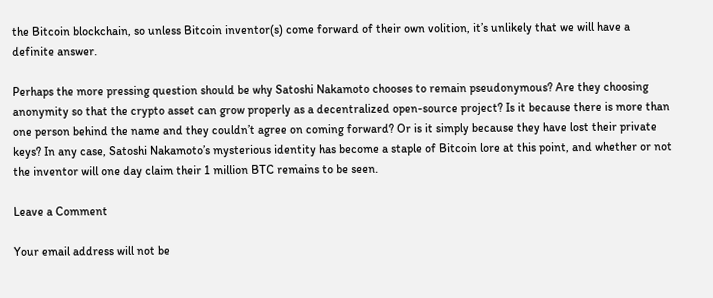the Bitcoin blockchain, so unless Bitcoin inventor(s) come forward of their own volition, it’s unlikely that we will have a definite answer.

Perhaps the more pressing question should be why Satoshi Nakamoto chooses to remain pseudonymous? Are they choosing anonymity so that the crypto asset can grow properly as a decentralized open-source project? Is it because there is more than one person behind the name and they couldn’t agree on coming forward? Or is it simply because they have lost their private keys? In any case, Satoshi Nakamoto’s mysterious identity has become a staple of Bitcoin lore at this point, and whether or not the inventor will one day claim their 1 million BTC remains to be seen.

Leave a Comment

Your email address will not be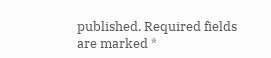published. Required fields are marked *